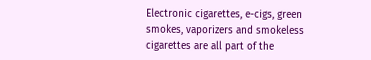Electronic cigarettes, e-cigs, green smokes, vaporizers and smokeless cigarettes are all part of the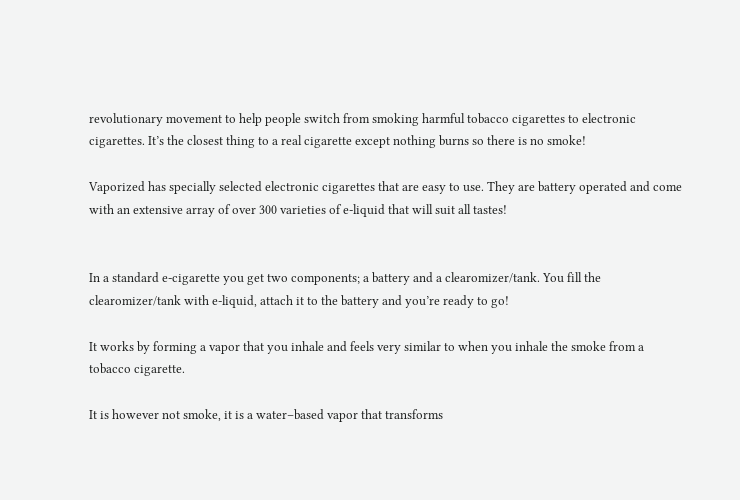revolutionary movement to help people switch from smoking harmful tobacco cigarettes to electronic cigarettes. It’s the closest thing to a real cigarette except nothing burns so there is no smoke!

Vaporized has specially selected electronic cigarettes that are easy to use. They are battery operated and come with an extensive array of over 300 varieties of e-liquid that will suit all tastes!


In a standard e-cigarette you get two components; a battery and a clearomizer/tank. You fill the clearomizer/tank with e-liquid, attach it to the battery and you’re ready to go!

It works by forming a vapor that you inhale and feels very similar to when you inhale the smoke from a tobacco cigarette.

It is however not smoke, it is a water–based vapor that transforms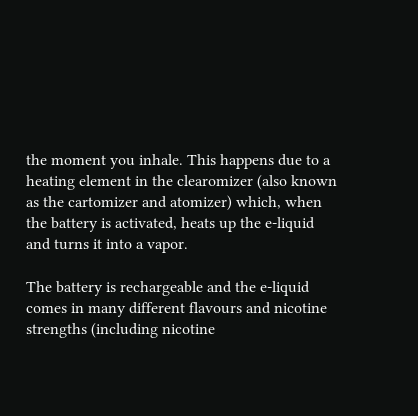the moment you inhale. This happens due to a heating element in the clearomizer (also known as the cartomizer and atomizer) which, when the battery is activated, heats up the e-liquid and turns it into a vapor.

The battery is rechargeable and the e-liquid comes in many different flavours and nicotine strengths (including nicotine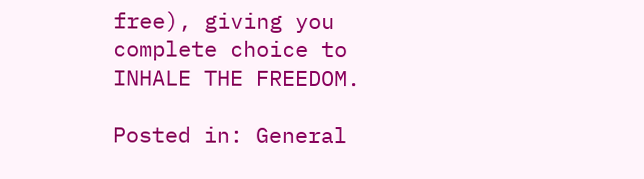free), giving you complete choice to INHALE THE FREEDOM.

Posted in: General